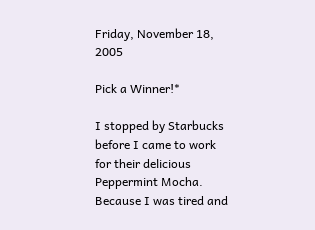Friday, November 18, 2005

Pick a Winner!*

I stopped by Starbucks before I came to work for their delicious Peppermint Mocha. Because I was tired and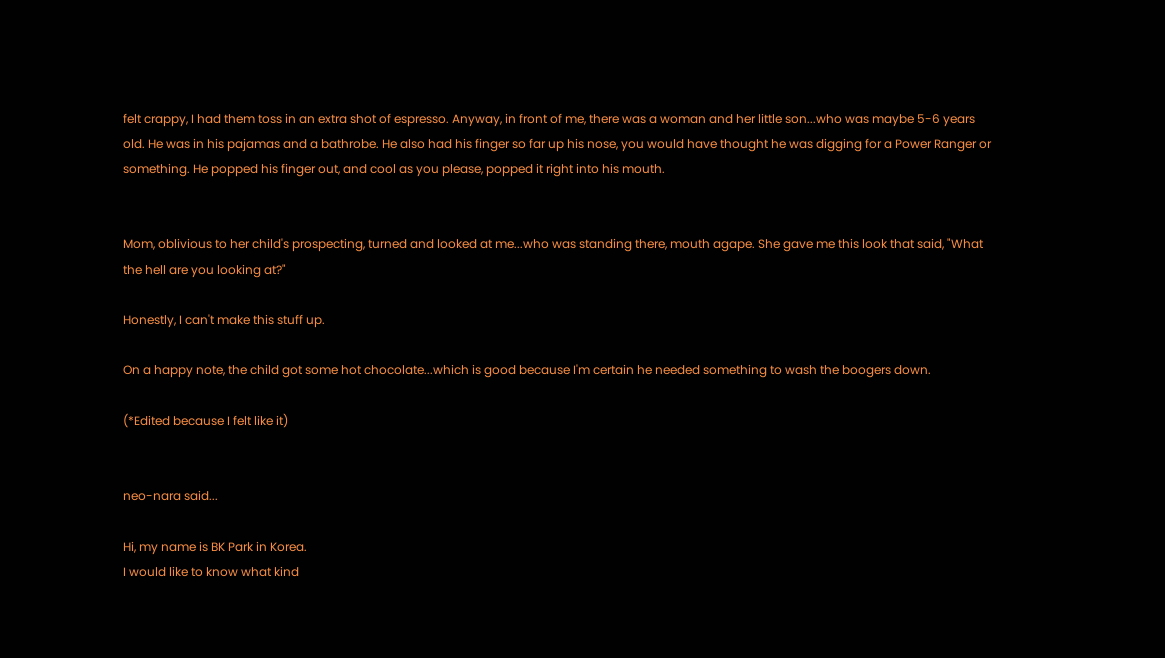felt crappy, I had them toss in an extra shot of espresso. Anyway, in front of me, there was a woman and her little son...who was maybe 5-6 years old. He was in his pajamas and a bathrobe. He also had his finger so far up his nose, you would have thought he was digging for a Power Ranger or something. He popped his finger out, and cool as you please, popped it right into his mouth.


Mom, oblivious to her child's prospecting, turned and looked at me...who was standing there, mouth agape. She gave me this look that said, "What the hell are you looking at?"

Honestly, I can't make this stuff up.

On a happy note, the child got some hot chocolate...which is good because I'm certain he needed something to wash the boogers down.

(*Edited because I felt like it)


neo-nara said...

Hi, my name is BK Park in Korea.
I would like to know what kind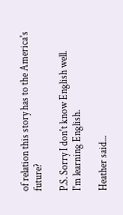of relation this story has to the America's future?

P.S. Sorry I don't know English well.
I'm learning English.

Heather said...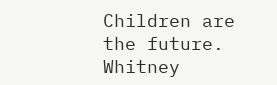Children are the future. Whitney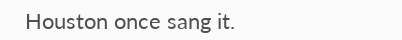Houston once sang it.